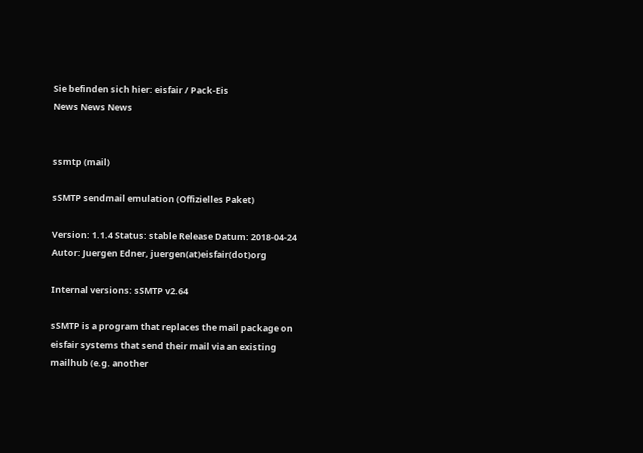Sie befinden sich hier: eisfair / Pack-Eis
News News News


ssmtp (mail)

sSMTP sendmail emulation (Offizielles Paket)

Version: 1.1.4 Status: stable Release Datum: 2018-04-24
Autor: Juergen Edner, juergen(at)eisfair(dot)org

Internal versions: sSMTP v2.64

sSMTP is a program that replaces the mail package on
eisfair systems that send their mail via an existing
mailhub (e.g. another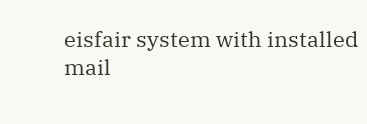eisfair system with installed
mail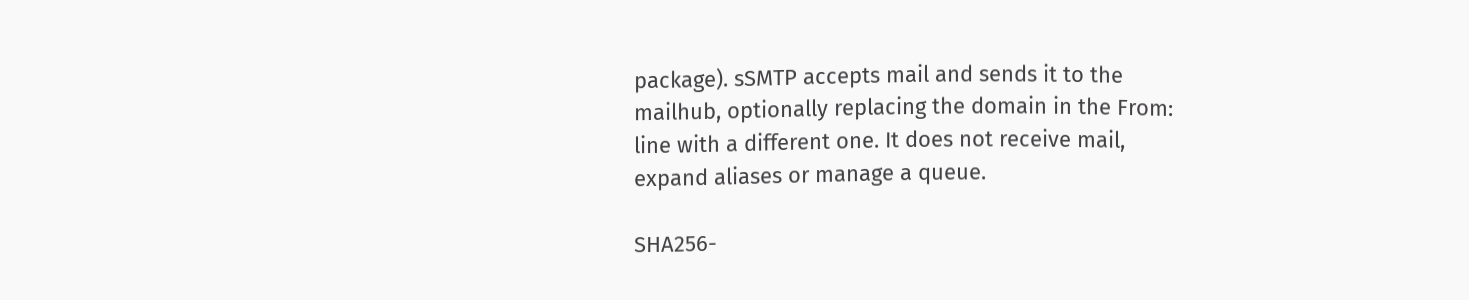package). sSMTP accepts mail and sends it to the
mailhub, optionally replacing the domain in the From:
line with a different one. It does not receive mail,
expand aliases or manage a queue.

SHA256-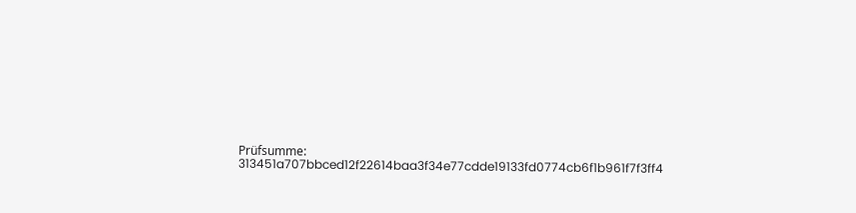Prüfsumme: 313451a707bbced12f22614baa3f34e77cdde19133fd0774cb6f1b961f7f3ff4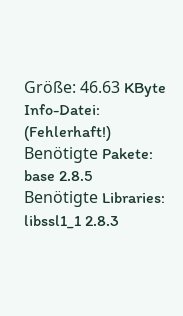Größe: 46.63 KByte
Info-Datei: (Fehlerhaft!)
Benötigte Pakete: base 2.8.5
Benötigte Libraries: libssl1_1 2.8.3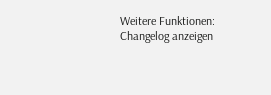Weitere Funktionen: Changelog anzeigen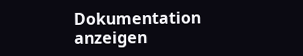Dokumentation anzeigen